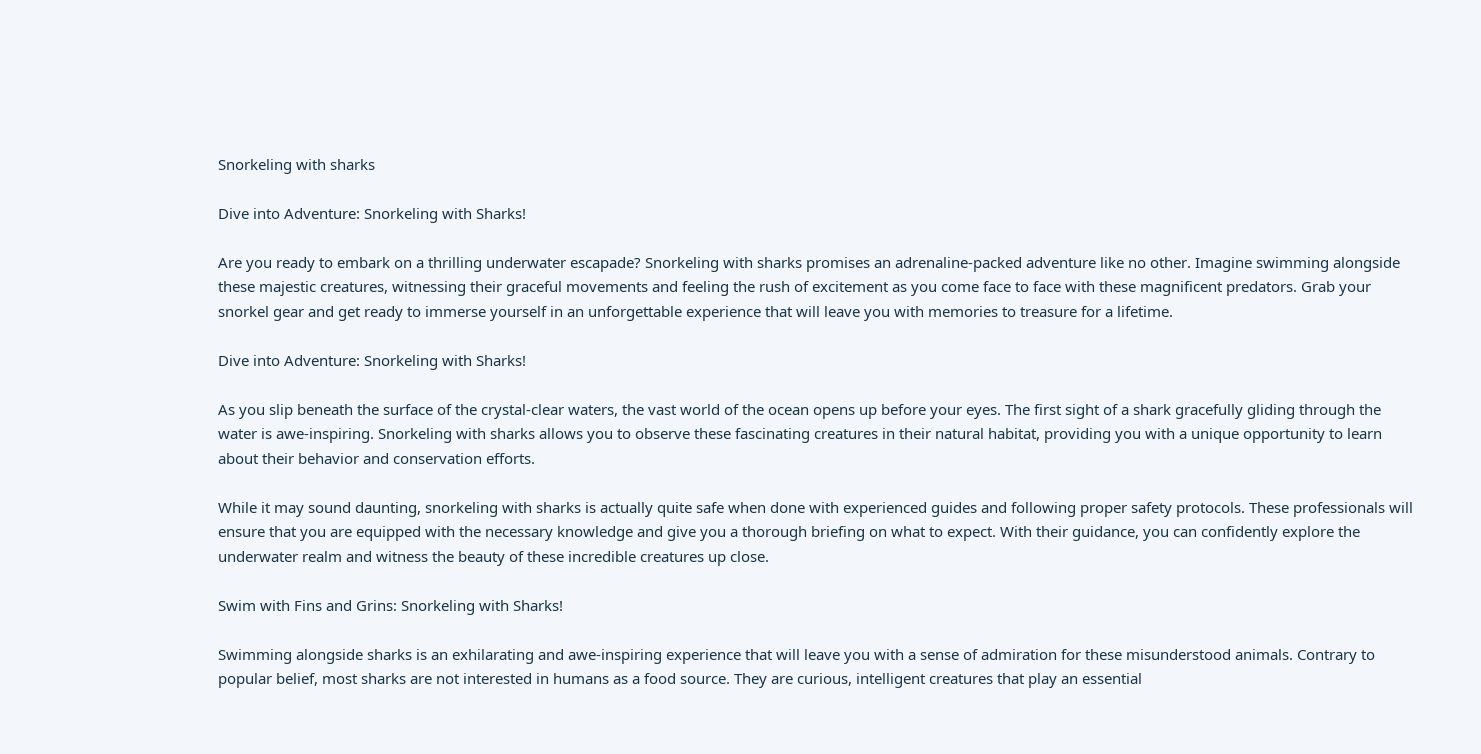Snorkeling with sharks

Dive into Adventure: Snorkeling with Sharks!

Are you ready to embark on a thrilling underwater escapade? Snorkeling with sharks promises an adrenaline-packed adventure like no other. Imagine swimming alongside these majestic creatures, witnessing their graceful movements and feeling the rush of excitement as you come face to face with these magnificent predators. Grab your snorkel gear and get ready to immerse yourself in an unforgettable experience that will leave you with memories to treasure for a lifetime.

Dive into Adventure: Snorkeling with Sharks!

As you slip beneath the surface of the crystal-clear waters, the vast world of the ocean opens up before your eyes. The first sight of a shark gracefully gliding through the water is awe-inspiring. Snorkeling with sharks allows you to observe these fascinating creatures in their natural habitat, providing you with a unique opportunity to learn about their behavior and conservation efforts.

While it may sound daunting, snorkeling with sharks is actually quite safe when done with experienced guides and following proper safety protocols. These professionals will ensure that you are equipped with the necessary knowledge and give you a thorough briefing on what to expect. With their guidance, you can confidently explore the underwater realm and witness the beauty of these incredible creatures up close.

Swim with Fins and Grins: Snorkeling with Sharks!

Swimming alongside sharks is an exhilarating and awe-inspiring experience that will leave you with a sense of admiration for these misunderstood animals. Contrary to popular belief, most sharks are not interested in humans as a food source. They are curious, intelligent creatures that play an essential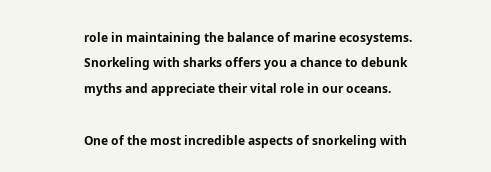role in maintaining the balance of marine ecosystems. Snorkeling with sharks offers you a chance to debunk myths and appreciate their vital role in our oceans.

One of the most incredible aspects of snorkeling with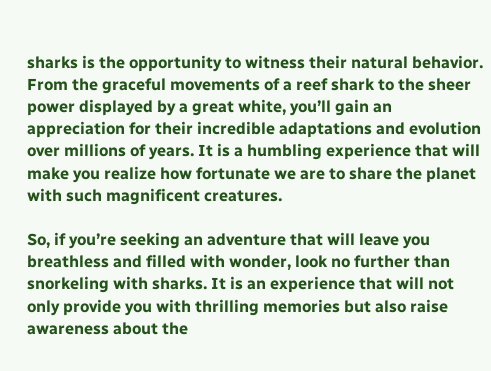sharks is the opportunity to witness their natural behavior. From the graceful movements of a reef shark to the sheer power displayed by a great white, you’ll gain an appreciation for their incredible adaptations and evolution over millions of years. It is a humbling experience that will make you realize how fortunate we are to share the planet with such magnificent creatures.

So, if you’re seeking an adventure that will leave you breathless and filled with wonder, look no further than snorkeling with sharks. It is an experience that will not only provide you with thrilling memories but also raise awareness about the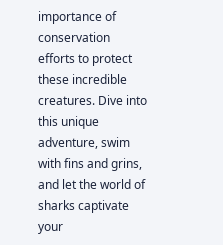importance of conservation efforts to protect these incredible creatures. Dive into this unique adventure, swim with fins and grins, and let the world of sharks captivate your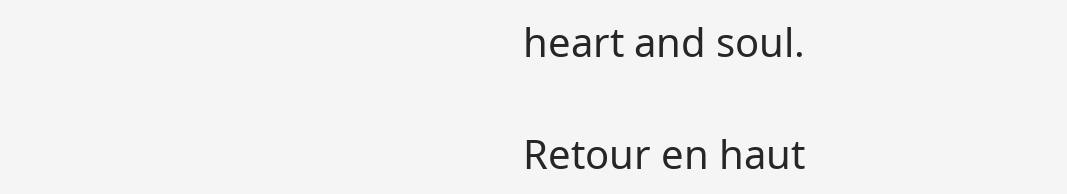heart and soul.

Retour en haut